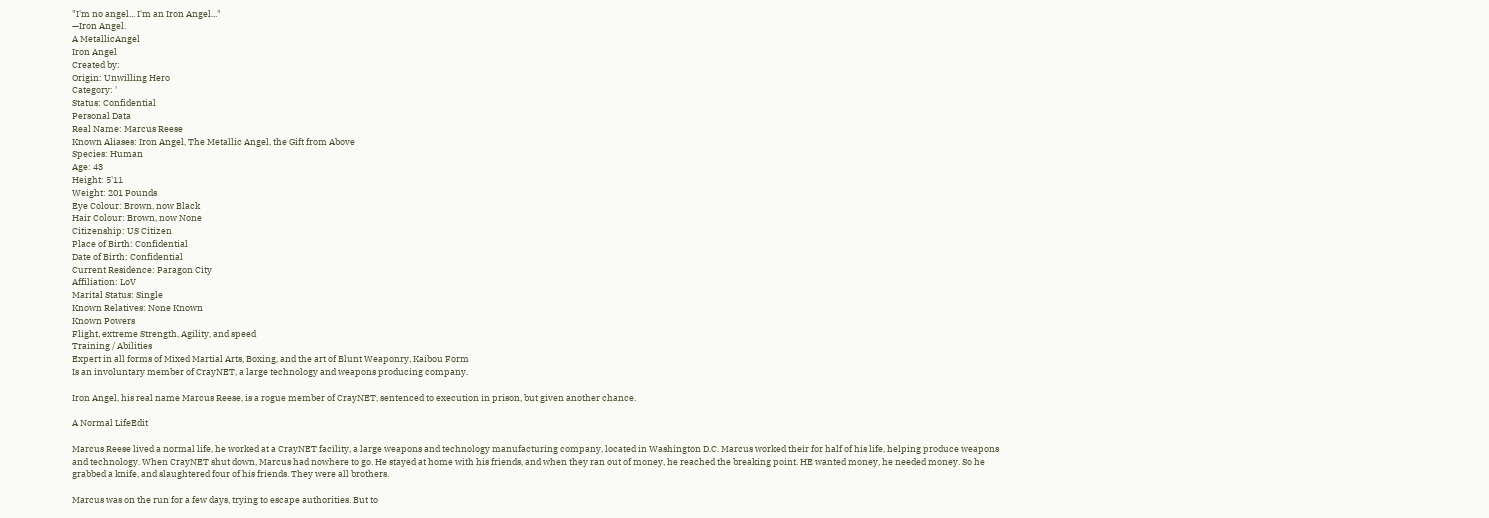"I'm no angel... I'm an Iron Angel..."
—Iron Angel.
A MetallicAngel
Iron Angel
Created by:
Origin: Unwilling Hero
Category: '
Status: Confidential
Personal Data
Real Name: Marcus Reese
Known Aliases: Iron Angel, The Metallic Angel, the Gift from Above
Species: Human
Age: 43
Height: 5'11
Weight: 201 Pounds
Eye Colour: Brown, now Black
Hair Colour: Brown, now None
Citizenship: US Citizen
Place of Birth: Confidential
Date of Birth: Confidential
Current Residence: Paragon City
Affiliation: LoV
Marital Status: Single
Known Relatives: None Known
Known Powers
Flight, extreme Strength, Agility, and speed
Training / Abilities
Expert in all forms of Mixed Martial Arts, Boxing, and the art of Blunt Weaponry, Kaibou Form
Is an involuntary member of CrayNET, a large technology and weapons producing company.

Iron Angel, his real name Marcus Reese, is a rogue member of CrayNET, sentenced to execution in prison, but given another chance.

A Normal LifeEdit

Marcus Reese lived a normal life, he worked at a CrayNET facility, a large weapons and technology manufacturing company, located in Washington D.C. Marcus worked their for half of his life, helping produce weapons and technology. When CrayNET shut down, Marcus had nowhere to go. He stayed at home with his friends, and when they ran out of money, he reached the breaking point. HE wanted money, he needed money. So he grabbed a knife, and slaughtered four of his friends. They were all brothers.

Marcus was on the run for a few days, trying to escape authorities. But to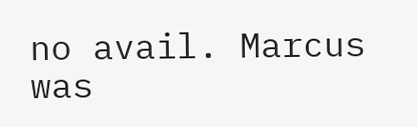no avail. Marcus was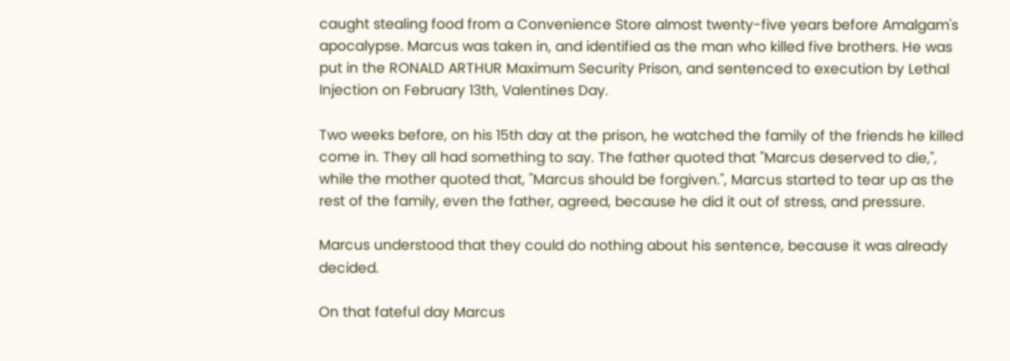caught stealing food from a Convenience Store almost twenty-five years before Amalgam's apocalypse. Marcus was taken in, and identified as the man who killed five brothers. He was put in the RONALD ARTHUR Maximum Security Prison, and sentenced to execution by Lethal Injection on February 13th, Valentines Day.

Two weeks before, on his 15th day at the prison, he watched the family of the friends he killed come in. They all had something to say. The father quoted that "Marcus deserved to die,", while the mother quoted that, "Marcus should be forgiven.", Marcus started to tear up as the rest of the family, even the father, agreed, because he did it out of stress, and pressure.

Marcus understood that they could do nothing about his sentence, because it was already decided.

On that fateful day Marcus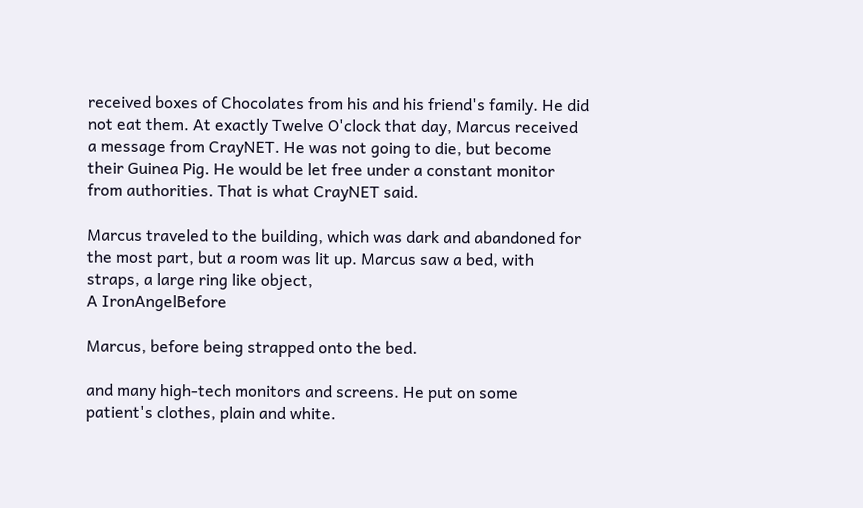received boxes of Chocolates from his and his friend's family. He did not eat them. At exactly Twelve O'clock that day, Marcus received a message from CrayNET. He was not going to die, but become their Guinea Pig. He would be let free under a constant monitor from authorities. That is what CrayNET said.

Marcus traveled to the building, which was dark and abandoned for the most part, but a room was lit up. Marcus saw a bed, with straps, a large ring like object,
A IronAngelBefore

Marcus, before being strapped onto the bed.

and many high-tech monitors and screens. He put on some patient's clothes, plain and white.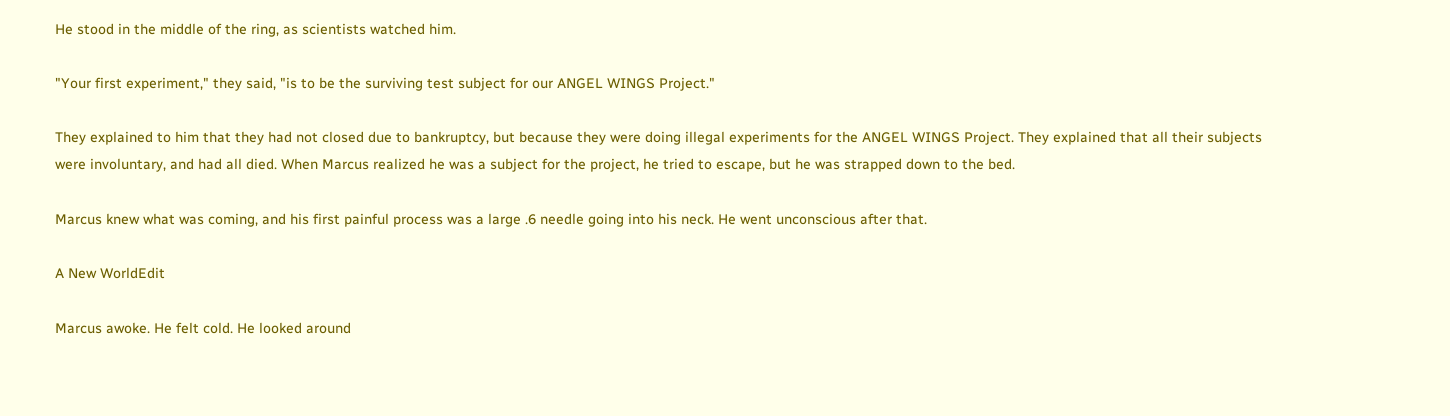He stood in the middle of the ring, as scientists watched him.

"Your first experiment," they said, "is to be the surviving test subject for our ANGEL WINGS Project."

They explained to him that they had not closed due to bankruptcy, but because they were doing illegal experiments for the ANGEL WINGS Project. They explained that all their subjects were involuntary, and had all died. When Marcus realized he was a subject for the project, he tried to escape, but he was strapped down to the bed.

Marcus knew what was coming, and his first painful process was a large .6 needle going into his neck. He went unconscious after that.

A New WorldEdit

Marcus awoke. He felt cold. He looked around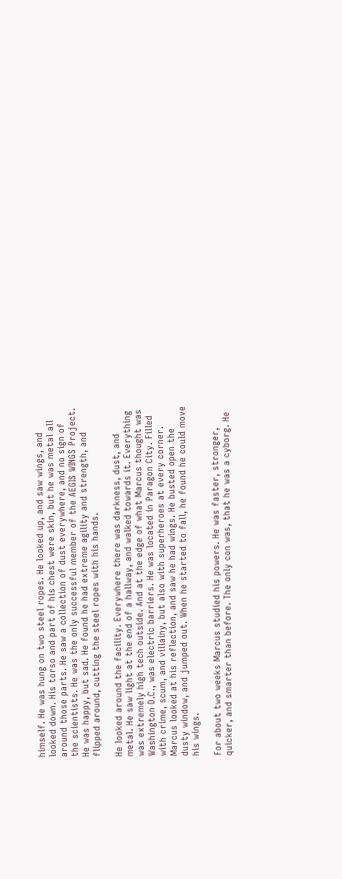himself. He was hung on two steel ropes. He looked up, and saw wings, and looked down. His torso and part of his chest were skin, but he was metal all around those parts. He saw a collection of dust everywhere, and no sign of the scientists. He was the only successful member of the AEGIS WINGS Project. He was happy, but sad. He found he had extreme agility and strength, and flipped around, cutting the steel ropes with his hands.

He looked around the facility. Everywhere there was darkness, dust, and metal. He saw light at the end of a hallway, and walked towards it. Everything was extremely high tech outside. And at the edge of what Marcus thought was Washington D.C., was electric barriers. He was located in Paragon City. Filled with crime, scum, and villainy, but also with superheroes at every corner. Marcus looked at his reflection, and saw he had wings. He busted open the dusty window, and jumped out. When he started to fall, he found he could move his wings.

For about two weeks Marcus studied his powers. He was faster, stronger, quicker, and smarter than before. The only con was, that he was a cyborg. He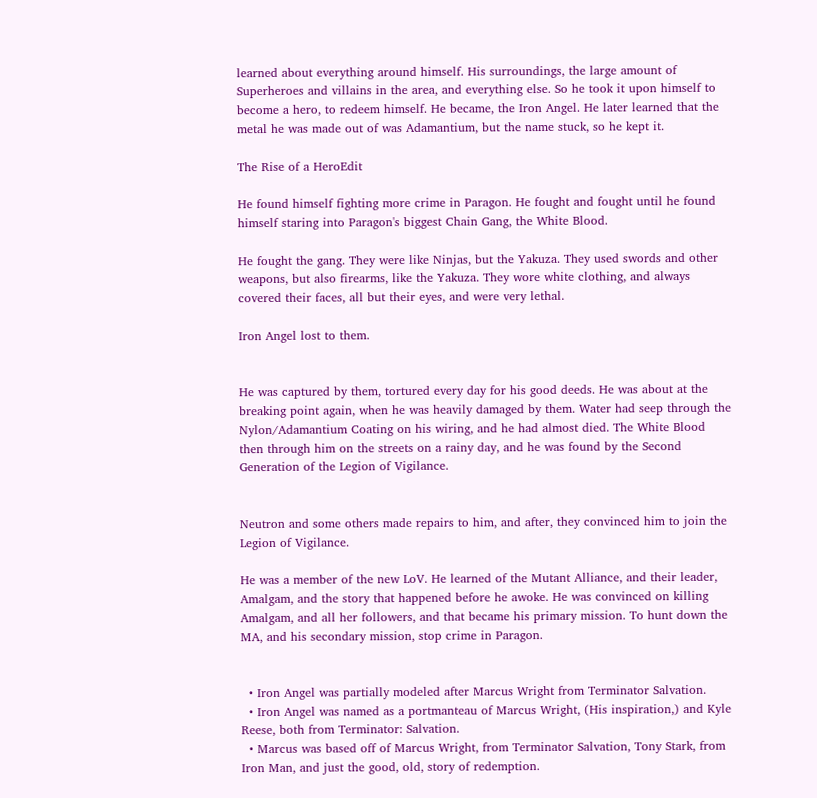learned about everything around himself. His surroundings, the large amount of Superheroes and villains in the area, and everything else. So he took it upon himself to become a hero, to redeem himself. He became, the Iron Angel. He later learned that the metal he was made out of was Adamantium, but the name stuck, so he kept it.

The Rise of a HeroEdit

He found himself fighting more crime in Paragon. He fought and fought until he found himself staring into Paragon's biggest Chain Gang, the White Blood.

He fought the gang. They were like Ninjas, but the Yakuza. They used swords and other weapons, but also firearms, like the Yakuza. They wore white clothing, and always covered their faces, all but their eyes, and were very lethal.

Iron Angel lost to them.


He was captured by them, tortured every day for his good deeds. He was about at the breaking point again, when he was heavily damaged by them. Water had seep through the Nylon/Adamantium Coating on his wiring, and he had almost died. The White Blood then through him on the streets on a rainy day, and he was found by the Second Generation of the Legion of Vigilance.


Neutron and some others made repairs to him, and after, they convinced him to join the Legion of Vigilance.

He was a member of the new LoV. He learned of the Mutant Alliance, and their leader, Amalgam, and the story that happened before he awoke. He was convinced on killing Amalgam, and all her followers, and that became his primary mission. To hunt down the MA, and his secondary mission, stop crime in Paragon.


  • Iron Angel was partially modeled after Marcus Wright from Terminator Salvation.
  • Iron Angel was named as a portmanteau of Marcus Wright, (His inspiration,) and Kyle Reese, both from Terminator: Salvation.
  • Marcus was based off of Marcus Wright, from Terminator Salvation, Tony Stark, from Iron Man, and just the good, old, story of redemption.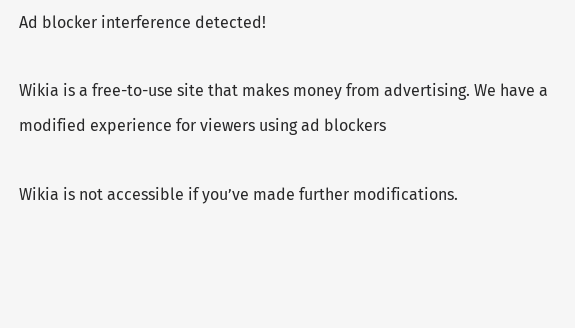Ad blocker interference detected!

Wikia is a free-to-use site that makes money from advertising. We have a modified experience for viewers using ad blockers

Wikia is not accessible if you’ve made further modifications.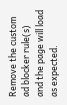Remove the custom ad blocker rule(s) and the page will load as expected.